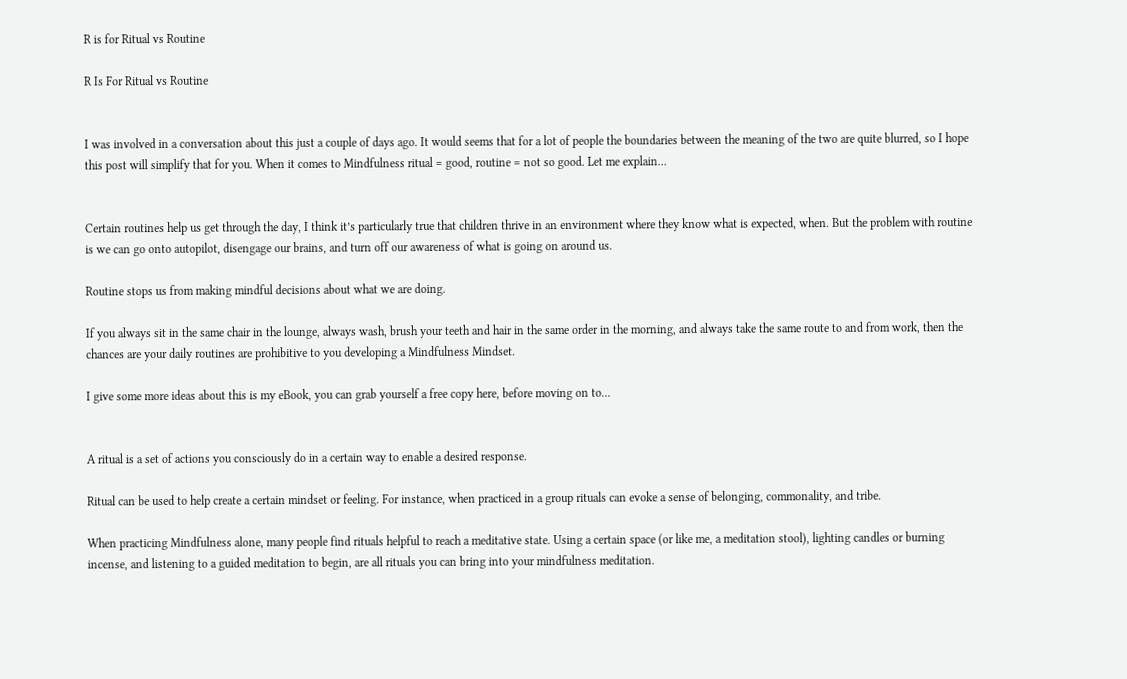R is for Ritual vs Routine

R Is For Ritual vs Routine


I was involved in a conversation about this just a couple of days ago. It would seems that for a lot of people the boundaries between the meaning of the two are quite blurred, so I hope this post will simplify that for you. When it comes to Mindfulness ritual = good, routine = not so good. Let me explain…


Certain routines help us get through the day, I think it’s particularly true that children thrive in an environment where they know what is expected, when. But the problem with routine is we can go onto autopilot, disengage our brains, and turn off our awareness of what is going on around us.

Routine stops us from making mindful decisions about what we are doing.

If you always sit in the same chair in the lounge, always wash, brush your teeth and hair in the same order in the morning, and always take the same route to and from work, then the chances are your daily routines are prohibitive to you developing a Mindfulness Mindset.

I give some more ideas about this is my eBook, you can grab yourself a free copy here, before moving on to…


A ritual is a set of actions you consciously do in a certain way to enable a desired response.

Ritual can be used to help create a certain mindset or feeling. For instance, when practiced in a group rituals can evoke a sense of belonging, commonality, and tribe.

When practicing Mindfulness alone, many people find rituals helpful to reach a meditative state. Using a certain space (or like me, a meditation stool), lighting candles or burning incense, and listening to a guided meditation to begin, are all rituals you can bring into your mindfulness meditation.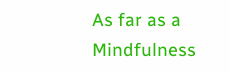As far as a Mindfulness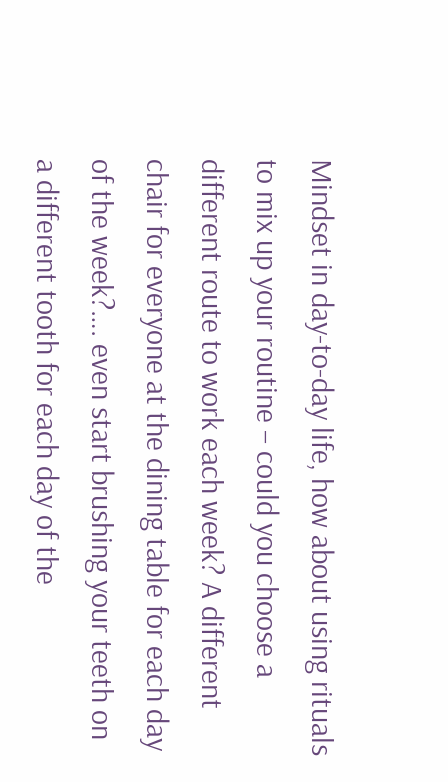Mindset in day-to-day life, how about using rituals to mix up your routine – could you choose a different route to work each week? A different chair for everyone at the dining table for each day of the week?…. even start brushing your teeth on a different tooth for each day of the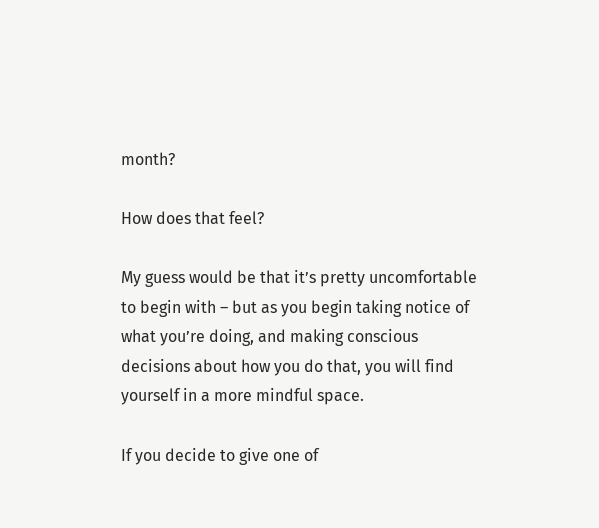month?

How does that feel?

My guess would be that it’s pretty uncomfortable to begin with – but as you begin taking notice of what you’re doing, and making conscious decisions about how you do that, you will find yourself in a more mindful space.

If you decide to give one of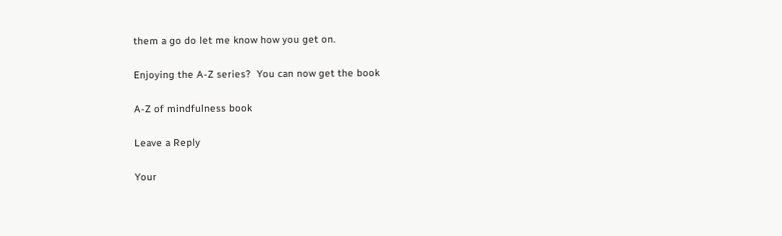them a go do let me know how you get on.

Enjoying the A-Z series?  You can now get the book

A-Z of mindfulness book

Leave a Reply

Your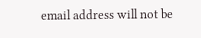email address will not be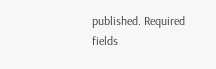published. Required fields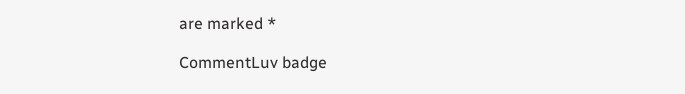are marked *

CommentLuv badge